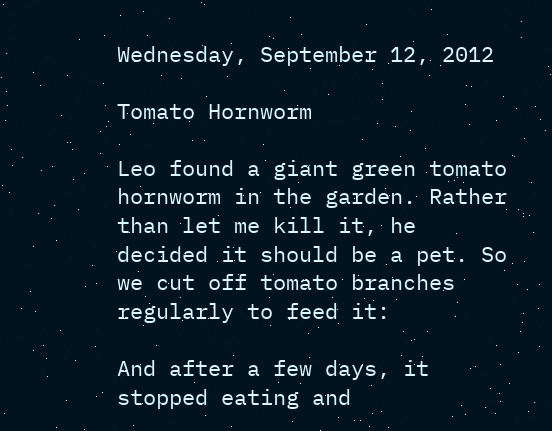Wednesday, September 12, 2012

Tomato Hornworm

Leo found a giant green tomato hornworm in the garden. Rather than let me kill it, he decided it should be a pet. So we cut off tomato branches regularly to feed it:

And after a few days, it stopped eating and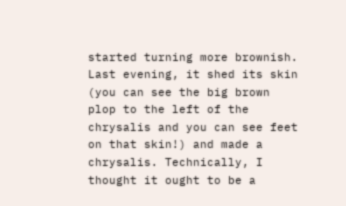started turning more brownish. Last evening, it shed its skin (you can see the big brown plop to the left of the chrysalis and you can see feet on that skin!) and made a chrysalis. Technically, I thought it ought to be a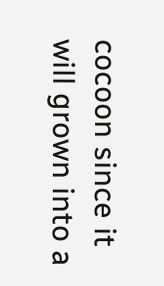cocoon since it will grown into a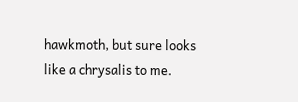hawkmoth, but sure looks like a chrysalis to me.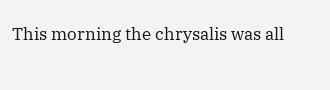This morning the chrysalis was all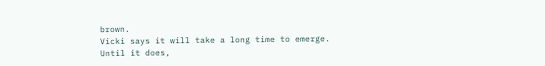brown.
Vicki says it will take a long time to emerge. Until it does,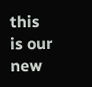this is our new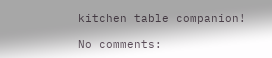kitchen table companion!

No comments: